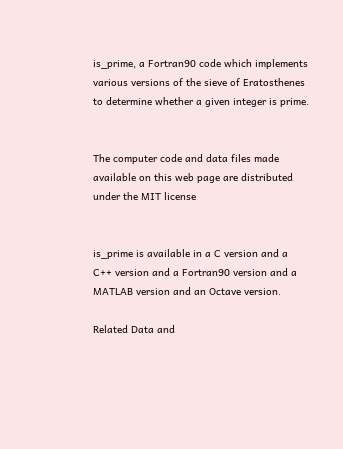is_prime, a Fortran90 code which implements various versions of the sieve of Eratosthenes to determine whether a given integer is prime.


The computer code and data files made available on this web page are distributed under the MIT license


is_prime is available in a C version and a C++ version and a Fortran90 version and a MATLAB version and an Octave version.

Related Data and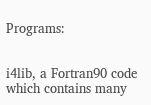Programs:


i4lib, a Fortran90 code which contains many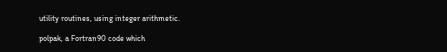utility routines, using integer arithmetic.

polpak, a Fortran90 code which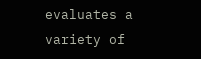evaluates a variety of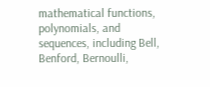mathematical functions, polynomials, and sequences, including Bell, Benford, Bernoulli,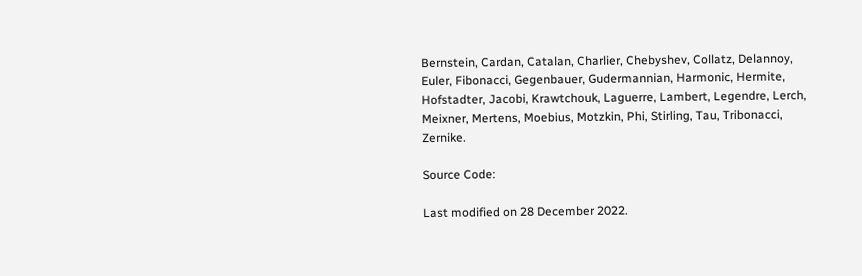Bernstein, Cardan, Catalan, Charlier, Chebyshev, Collatz, Delannoy, Euler, Fibonacci, Gegenbauer, Gudermannian, Harmonic, Hermite, Hofstadter, Jacobi, Krawtchouk, Laguerre, Lambert, Legendre, Lerch, Meixner, Mertens, Moebius, Motzkin, Phi, Stirling, Tau, Tribonacci, Zernike.

Source Code:

Last modified on 28 December 2022.